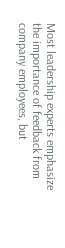Most leadership experts emphasize the importance of feedback from company employees, but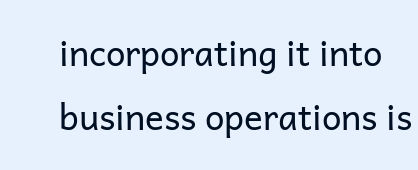incorporating it into business operations is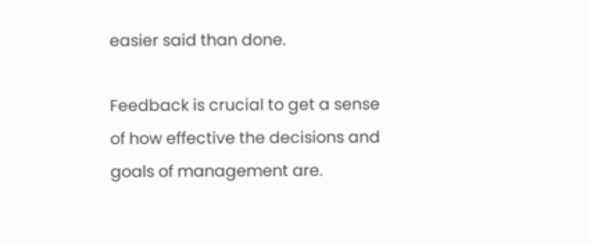easier said than done.

Feedback is crucial to get a sense of how effective the decisions and goals of management are.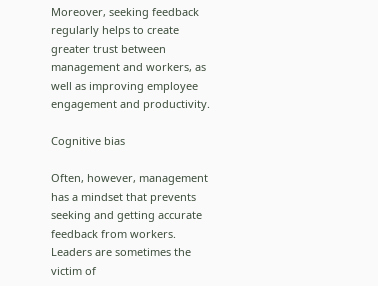Moreover, seeking feedback regularly helps to create greater trust between management and workers, as well as improving employee engagement and productivity.

Cognitive bias

Often, however, management has a mindset that prevents seeking and getting accurate feedback from workers. Leaders are sometimes the victim of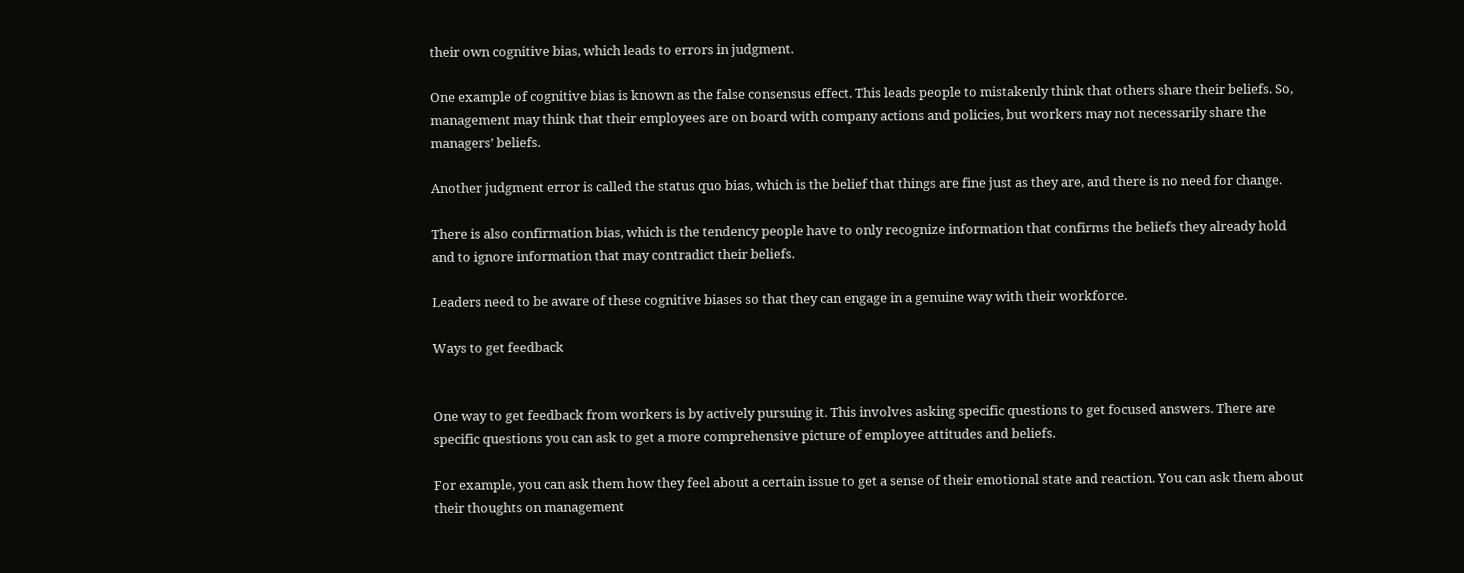their own cognitive bias, which leads to errors in judgment.

One example of cognitive bias is known as the false consensus effect. This leads people to mistakenly think that others share their beliefs. So, management may think that their employees are on board with company actions and policies, but workers may not necessarily share the managers’ beliefs.

Another judgment error is called the status quo bias, which is the belief that things are fine just as they are, and there is no need for change.

There is also confirmation bias, which is the tendency people have to only recognize information that confirms the beliefs they already hold and to ignore information that may contradict their beliefs.

Leaders need to be aware of these cognitive biases so that they can engage in a genuine way with their workforce.

Ways to get feedback


One way to get feedback from workers is by actively pursuing it. This involves asking specific questions to get focused answers. There are specific questions you can ask to get a more comprehensive picture of employee attitudes and beliefs.

For example, you can ask them how they feel about a certain issue to get a sense of their emotional state and reaction. You can ask them about their thoughts on management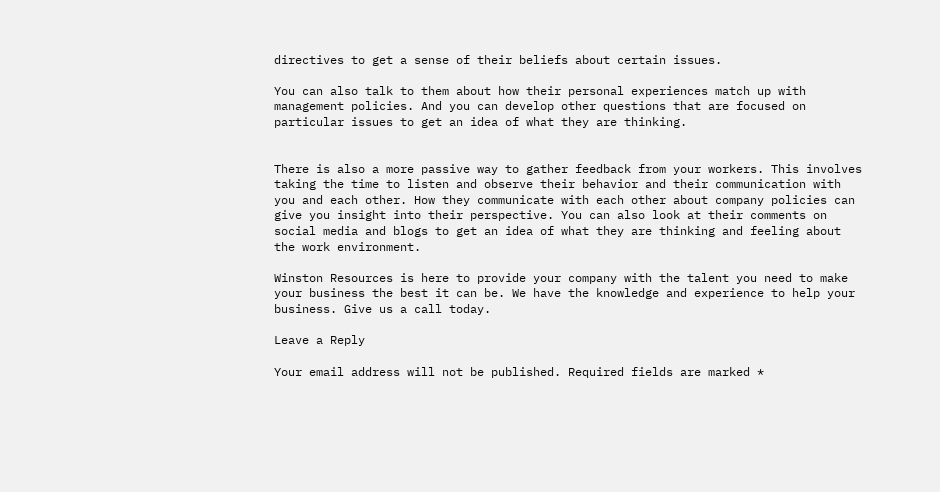directives to get a sense of their beliefs about certain issues.

You can also talk to them about how their personal experiences match up with management policies. And you can develop other questions that are focused on particular issues to get an idea of what they are thinking.


There is also a more passive way to gather feedback from your workers. This involves taking the time to listen and observe their behavior and their communication with you and each other. How they communicate with each other about company policies can give you insight into their perspective. You can also look at their comments on social media and blogs to get an idea of what they are thinking and feeling about the work environment.

Winston Resources is here to provide your company with the talent you need to make your business the best it can be. We have the knowledge and experience to help your business. Give us a call today.

Leave a Reply

Your email address will not be published. Required fields are marked *